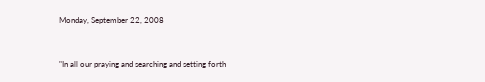Monday, September 22, 2008


"In all our praying and searching and setting forth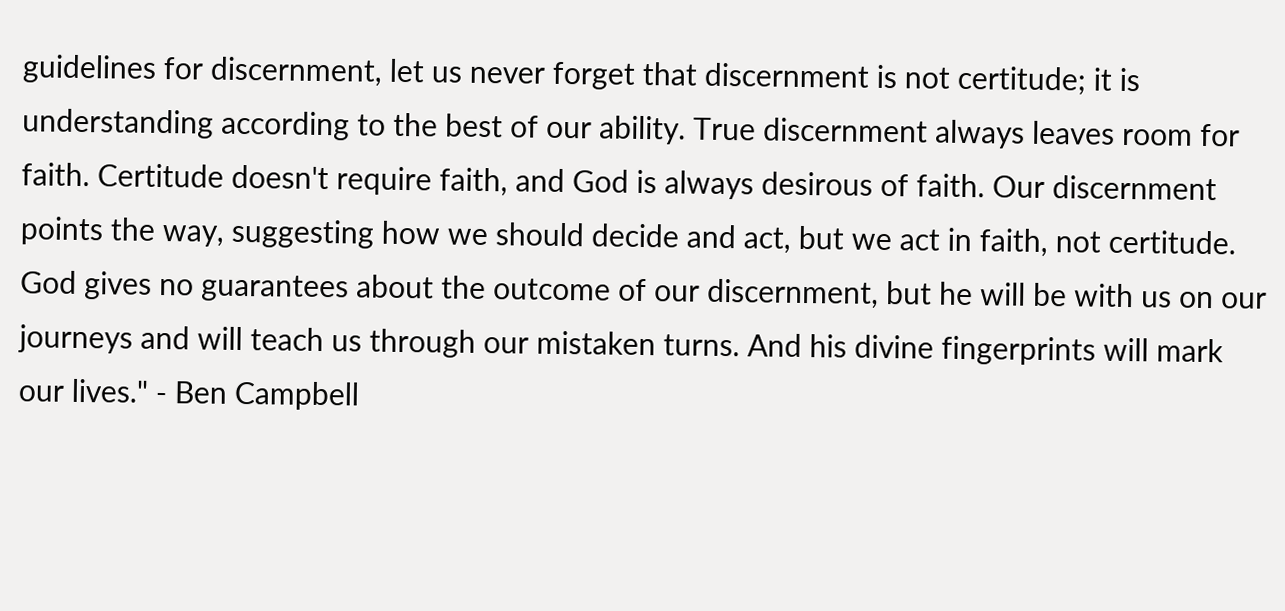guidelines for discernment, let us never forget that discernment is not certitude; it is understanding according to the best of our ability. True discernment always leaves room for faith. Certitude doesn't require faith, and God is always desirous of faith. Our discernment points the way, suggesting how we should decide and act, but we act in faith, not certitude. God gives no guarantees about the outcome of our discernment, but he will be with us on our journeys and will teach us through our mistaken turns. And his divine fingerprints will mark our lives." - Ben Campbell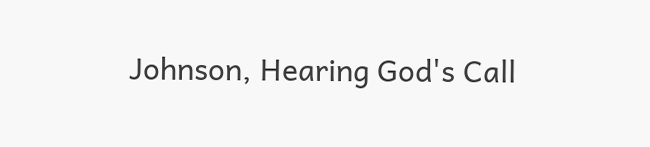Johnson, Hearing God's Call